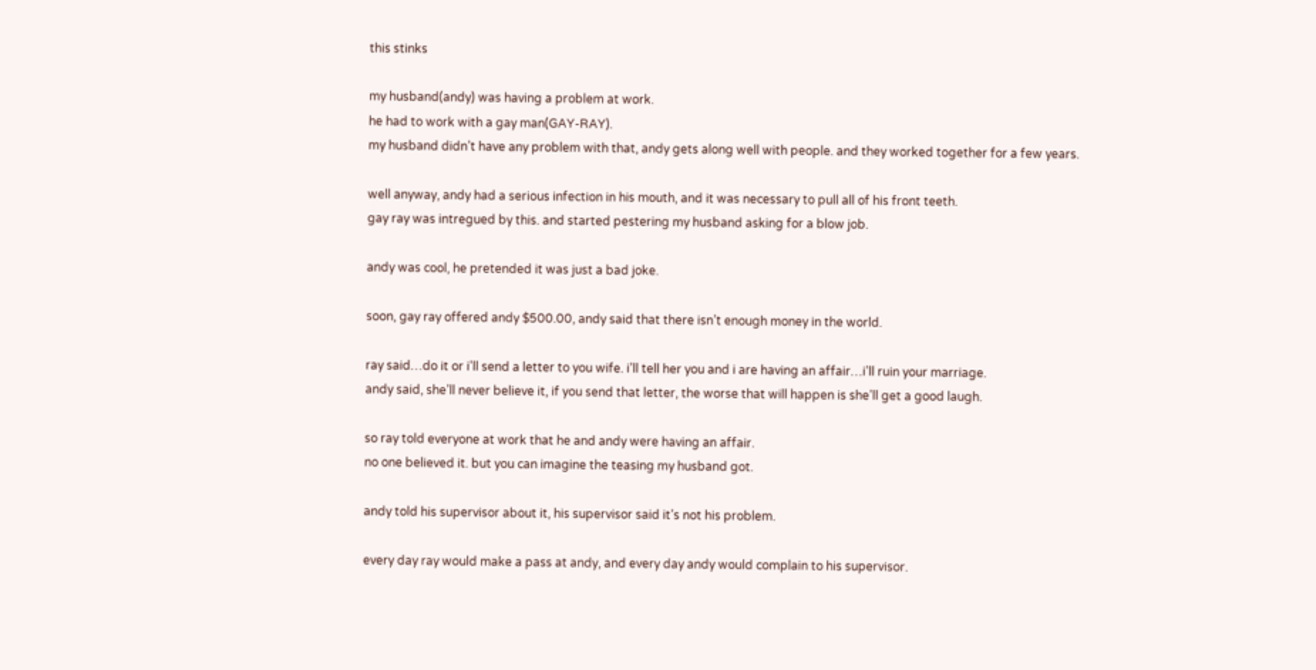this stinks

my husband(andy) was having a problem at work.
he had to work with a gay man(GAY-RAY).
my husband didn’t have any problem with that, andy gets along well with people. and they worked together for a few years.

well anyway, andy had a serious infection in his mouth, and it was necessary to pull all of his front teeth.
gay ray was intregued by this. and started pestering my husband asking for a blow job.

andy was cool, he pretended it was just a bad joke.

soon, gay ray offered andy $500.00, andy said that there isn’t enough money in the world.

ray said…do it or i’ll send a letter to you wife. i’ll tell her you and i are having an affair…i’ll ruin your marriage.
andy said, she’ll never believe it, if you send that letter, the worse that will happen is she’ll get a good laugh.

so ray told everyone at work that he and andy were having an affair.
no one believed it. but you can imagine the teasing my husband got.

andy told his supervisor about it, his supervisor said it’s not his problem.

every day ray would make a pass at andy, and every day andy would complain to his supervisor.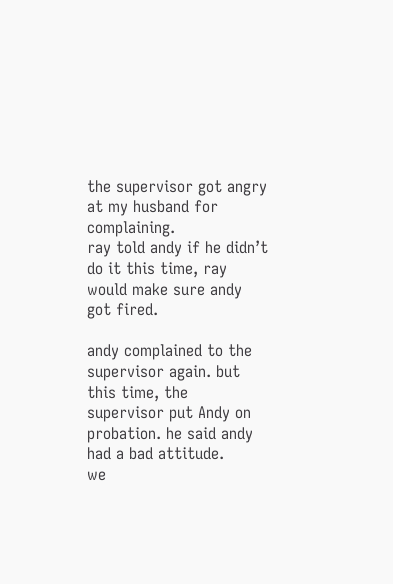the supervisor got angry at my husband for complaining.
ray told andy if he didn’t do it this time, ray would make sure andy got fired.

andy complained to the supervisor again. but this time, the supervisor put Andy on probation. he said andy had a bad attitude.
we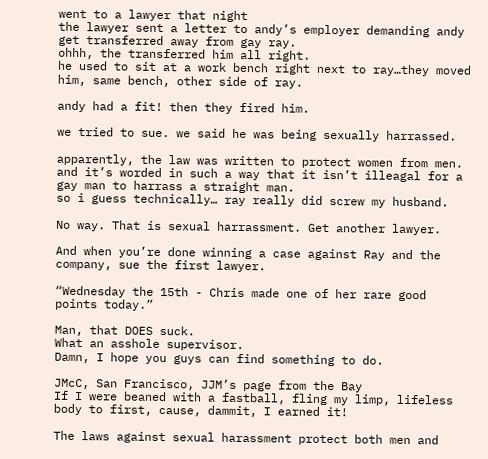went to a lawyer that night
the lawyer sent a letter to andy’s employer demanding andy get transferred away from gay ray.
ohhh, the transferred him all right.
he used to sit at a work bench right next to ray…they moved him, same bench, other side of ray.

andy had a fit! then they fired him.

we tried to sue. we said he was being sexually harrassed.

apparently, the law was written to protect women from men.
and it’s worded in such a way that it isn’t illeagal for a gay man to harrass a straight man.
so i guess technically… ray really did screw my husband.

No way. That is sexual harrassment. Get another lawyer.

And when you’re done winning a case against Ray and the company, sue the first lawyer.

“Wednesday the 15th - Chris made one of her rare good points today.”

Man, that DOES suck.
What an asshole supervisor.
Damn, I hope you guys can find something to do.

JMcC, San Francisco, JJM’s page from the Bay
If I were beaned with a fastball, fling my limp, lifeless body to first, cause, dammit, I earned it!

The laws against sexual harassment protect both men and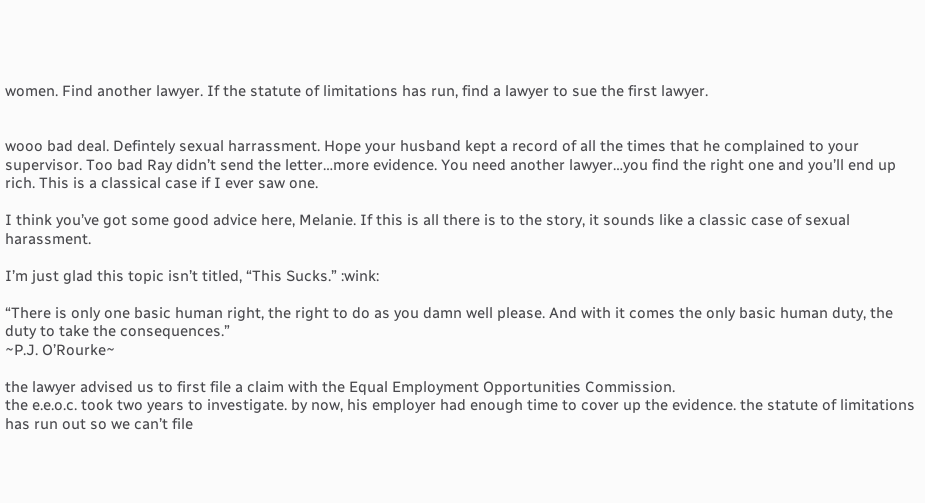women. Find another lawyer. If the statute of limitations has run, find a lawyer to sue the first lawyer.


wooo bad deal. Defintely sexual harrassment. Hope your husband kept a record of all the times that he complained to your supervisor. Too bad Ray didn’t send the letter…more evidence. You need another lawyer…you find the right one and you’ll end up rich. This is a classical case if I ever saw one.

I think you’ve got some good advice here, Melanie. If this is all there is to the story, it sounds like a classic case of sexual harassment.

I’m just glad this topic isn’t titled, “This Sucks.” :wink:

“There is only one basic human right, the right to do as you damn well please. And with it comes the only basic human duty, the duty to take the consequences.”
~P.J. O’Rourke~

the lawyer advised us to first file a claim with the Equal Employment Opportunities Commission.
the e.e.o.c. took two years to investigate. by now, his employer had enough time to cover up the evidence. the statute of limitations has run out so we can’t file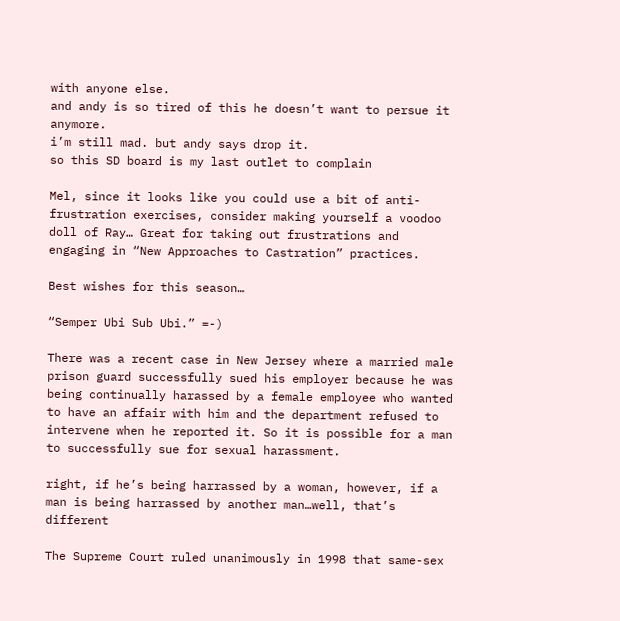with anyone else.
and andy is so tired of this he doesn’t want to persue it anymore.
i’m still mad. but andy says drop it.
so this SD board is my last outlet to complain

Mel, since it looks like you could use a bit of anti-frustration exercises, consider making yourself a voodoo doll of Ray… Great for taking out frustrations and engaging in “New Approaches to Castration” practices.

Best wishes for this season…

“Semper Ubi Sub Ubi.” =-)

There was a recent case in New Jersey where a married male prison guard successfully sued his employer because he was being continually harassed by a female employee who wanted to have an affair with him and the department refused to intervene when he reported it. So it is possible for a man to successfully sue for sexual harassment.

right, if he’s being harrassed by a woman, however, if a man is being harrassed by another man…well, that’s different

The Supreme Court ruled unanimously in 1998 that same-sex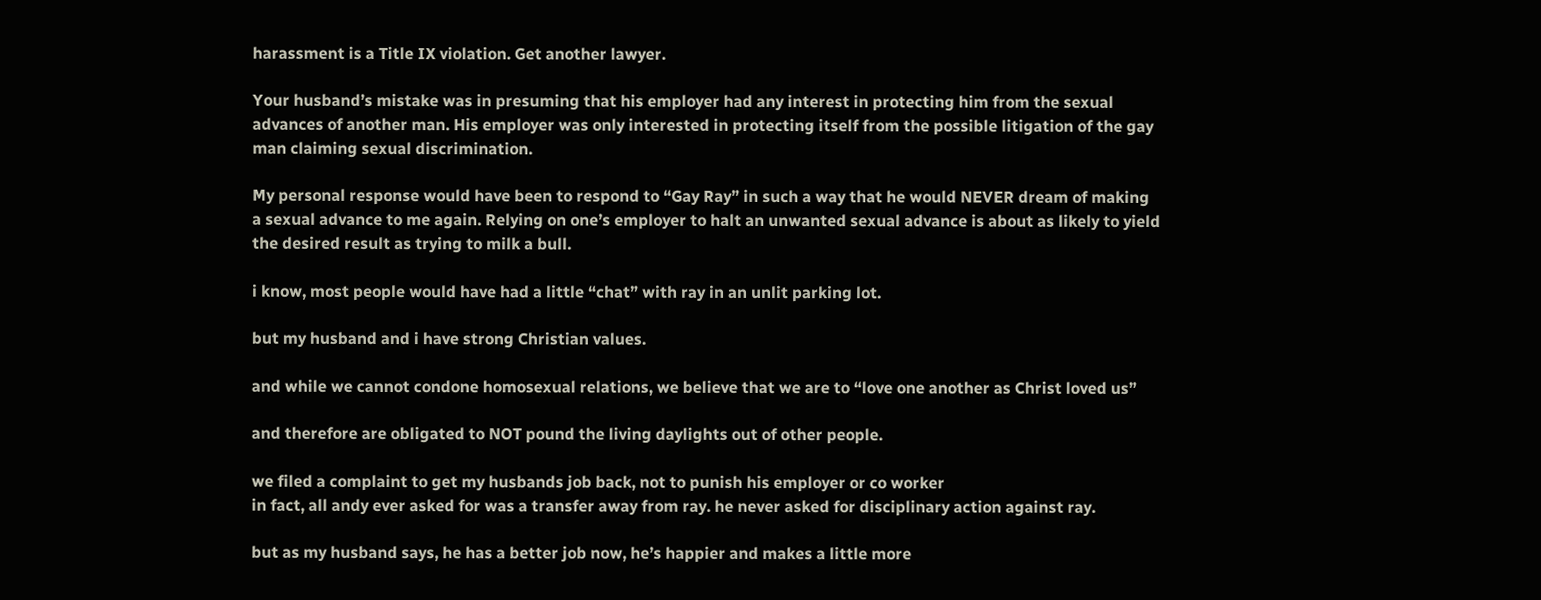harassment is a Title IX violation. Get another lawyer.

Your husband’s mistake was in presuming that his employer had any interest in protecting him from the sexual advances of another man. His employer was only interested in protecting itself from the possible litigation of the gay man claiming sexual discrimination.

My personal response would have been to respond to “Gay Ray” in such a way that he would NEVER dream of making a sexual advance to me again. Relying on one’s employer to halt an unwanted sexual advance is about as likely to yield the desired result as trying to milk a bull.

i know, most people would have had a little “chat” with ray in an unlit parking lot.

but my husband and i have strong Christian values.

and while we cannot condone homosexual relations, we believe that we are to “love one another as Christ loved us”

and therefore are obligated to NOT pound the living daylights out of other people.

we filed a complaint to get my husbands job back, not to punish his employer or co worker
in fact, all andy ever asked for was a transfer away from ray. he never asked for disciplinary action against ray.

but as my husband says, he has a better job now, he’s happier and makes a little more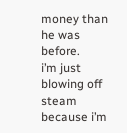money than he was before.
i’m just blowing off steam because i’m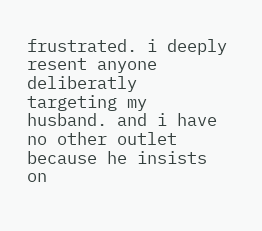frustrated. i deeply resent anyone deliberatly targeting my husband. and i have no other outlet because he insists on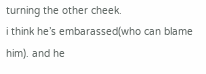turning the other cheek.
i think he’s embarassed(who can blame him). and he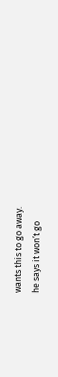wants this to go away.
he says it won’t go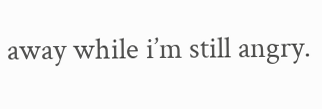away while i’m still angry.